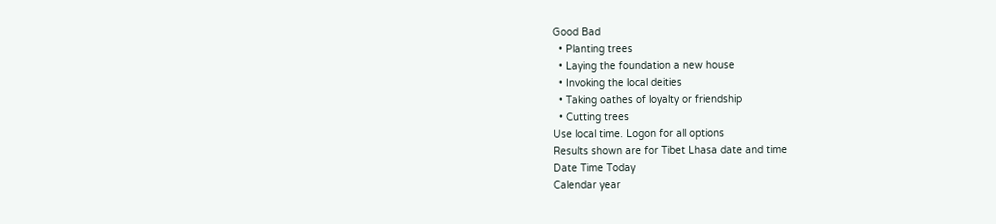Good Bad
  • Planting trees
  • Laying the foundation a new house
  • Invoking the local deities
  • Taking oathes of loyalty or friendship
  • Cutting trees
Use local time. Logon for all options
Results shown are for Tibet Lhasa date and time
Date Time Today
Calendar year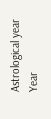Astrological year
Year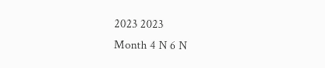2023 2023
Month 4 N 6 N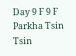Day 9 F 9 F
Parkha Tsin Tsin